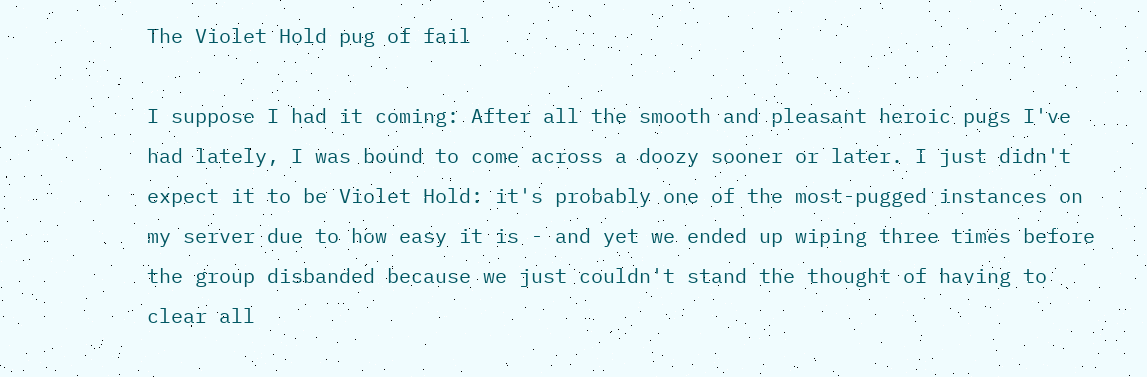The Violet Hold pug of fail

I suppose I had it coming: After all the smooth and pleasant heroic pugs I've had lately, I was bound to come across a doozy sooner or later. I just didn't expect it to be Violet Hold: it's probably one of the most-pugged instances on my server due to how easy it is - and yet we ended up wiping three times before the group disbanded because we just couldn't stand the thought of having to clear all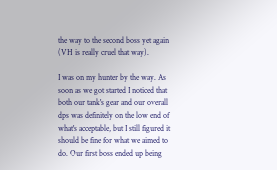the way to the second boss yet again (VH is really cruel that way).

I was on my hunter by the way. As soon as we got started I noticed that both our tank's gear and our overall dps was definitely on the low end of what's acceptable, but I still figured it should be fine for what we aimed to do. Our first boss ended up being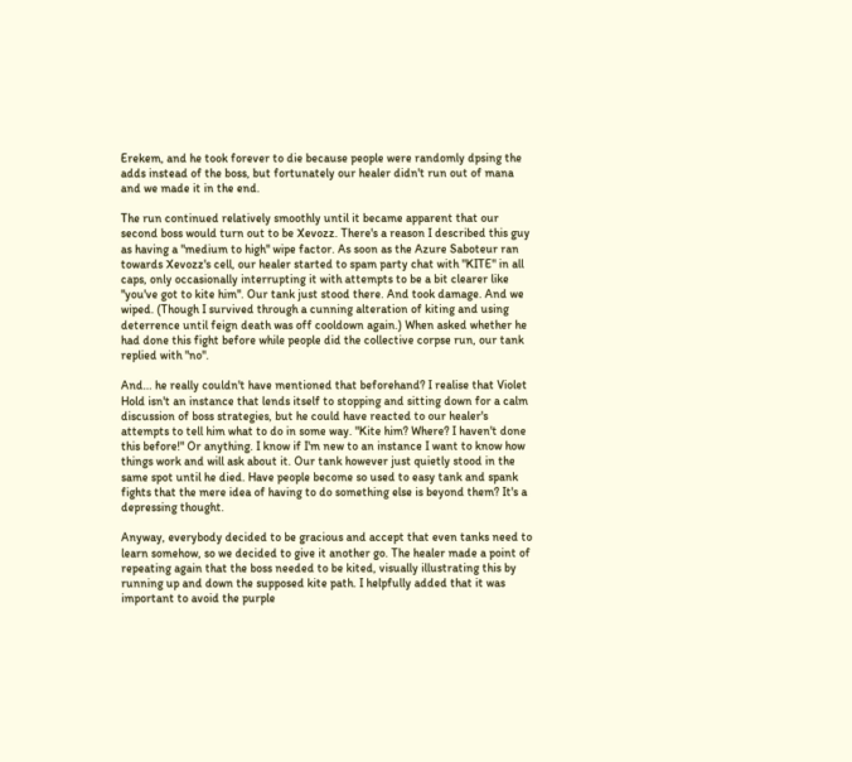Erekem, and he took forever to die because people were randomly dpsing the adds instead of the boss, but fortunately our healer didn't run out of mana and we made it in the end.

The run continued relatively smoothly until it became apparent that our second boss would turn out to be Xevozz. There's a reason I described this guy as having a "medium to high" wipe factor. As soon as the Azure Saboteur ran towards Xevozz's cell, our healer started to spam party chat with "KITE" in all caps, only occasionally interrupting it with attempts to be a bit clearer like "you've got to kite him". Our tank just stood there. And took damage. And we wiped. (Though I survived through a cunning alteration of kiting and using deterrence until feign death was off cooldown again.) When asked whether he had done this fight before while people did the collective corpse run, our tank replied with "no".

And... he really couldn't have mentioned that beforehand? I realise that Violet Hold isn't an instance that lends itself to stopping and sitting down for a calm discussion of boss strategies, but he could have reacted to our healer's attempts to tell him what to do in some way. "Kite him? Where? I haven't done this before!" Or anything. I know if I'm new to an instance I want to know how things work and will ask about it. Our tank however just quietly stood in the same spot until he died. Have people become so used to easy tank and spank fights that the mere idea of having to do something else is beyond them? It's a depressing thought.

Anyway, everybody decided to be gracious and accept that even tanks need to learn somehow, so we decided to give it another go. The healer made a point of repeating again that the boss needed to be kited, visually illustrating this by running up and down the supposed kite path. I helpfully added that it was important to avoid the purple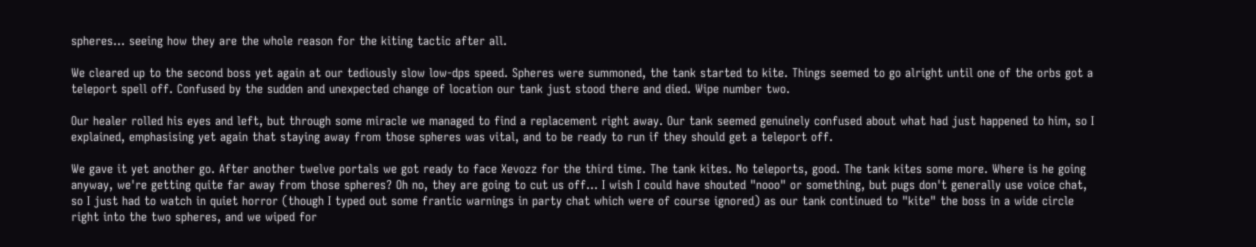spheres... seeing how they are the whole reason for the kiting tactic after all.

We cleared up to the second boss yet again at our tediously slow low-dps speed. Spheres were summoned, the tank started to kite. Things seemed to go alright until one of the orbs got a teleport spell off. Confused by the sudden and unexpected change of location our tank just stood there and died. Wipe number two.

Our healer rolled his eyes and left, but through some miracle we managed to find a replacement right away. Our tank seemed genuinely confused about what had just happened to him, so I explained, emphasising yet again that staying away from those spheres was vital, and to be ready to run if they should get a teleport off.

We gave it yet another go. After another twelve portals we got ready to face Xevozz for the third time. The tank kites. No teleports, good. The tank kites some more. Where is he going anyway, we're getting quite far away from those spheres? Oh no, they are going to cut us off... I wish I could have shouted "nooo" or something, but pugs don't generally use voice chat, so I just had to watch in quiet horror (though I typed out some frantic warnings in party chat which were of course ignored) as our tank continued to "kite" the boss in a wide circle right into the two spheres, and we wiped for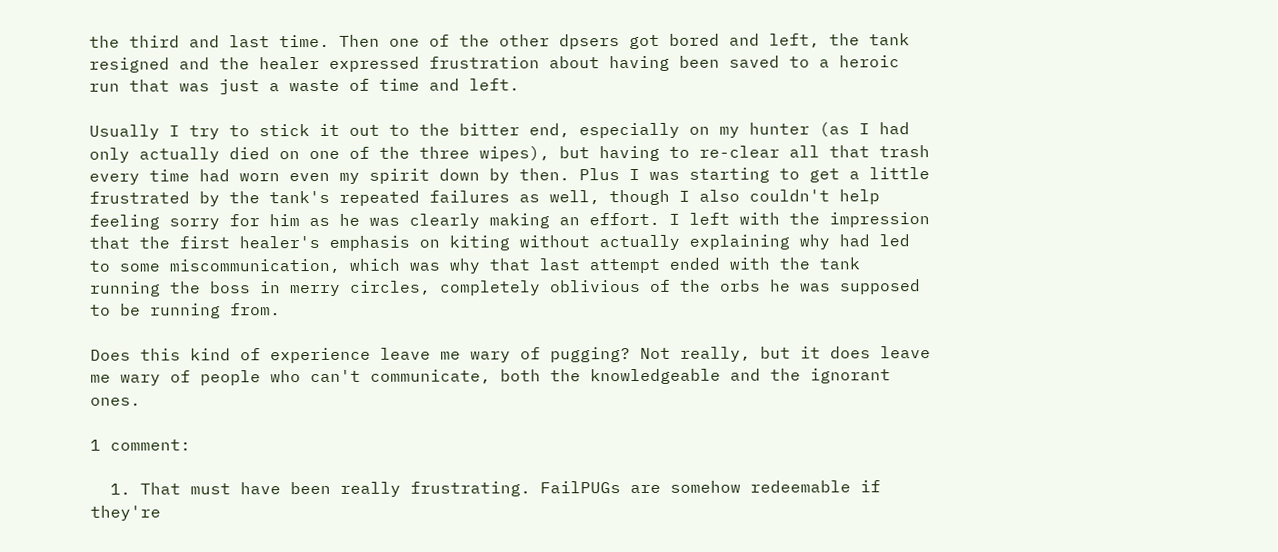the third and last time. Then one of the other dpsers got bored and left, the tank resigned and the healer expressed frustration about having been saved to a heroic run that was just a waste of time and left.

Usually I try to stick it out to the bitter end, especially on my hunter (as I had only actually died on one of the three wipes), but having to re-clear all that trash every time had worn even my spirit down by then. Plus I was starting to get a little frustrated by the tank's repeated failures as well, though I also couldn't help feeling sorry for him as he was clearly making an effort. I left with the impression that the first healer's emphasis on kiting without actually explaining why had led to some miscommunication, which was why that last attempt ended with the tank running the boss in merry circles, completely oblivious of the orbs he was supposed to be running from.

Does this kind of experience leave me wary of pugging? Not really, but it does leave me wary of people who can't communicate, both the knowledgeable and the ignorant ones.

1 comment:

  1. That must have been really frustrating. FailPUGs are somehow redeemable if they're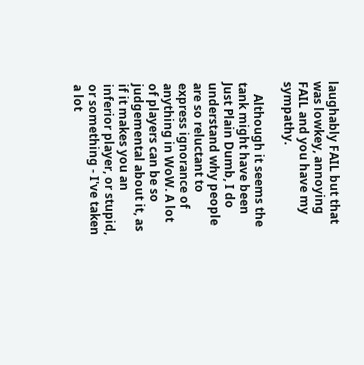laughably FAIL but that was lowkey, annoying FAIL and you have my sympathy.

    Although it seems the tank might have been Just Plain Dumb, I do understand why people are so reluctant to express ignorance of anything in WoW. A lot of players can be so judgemental about it, as if it makes you an inferior player, or stupid, or something - I've taken a lot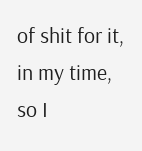of shit for it, in my time, so I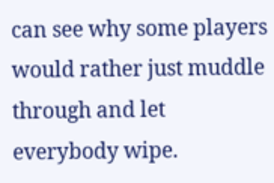can see why some players would rather just muddle through and let everybody wipe.